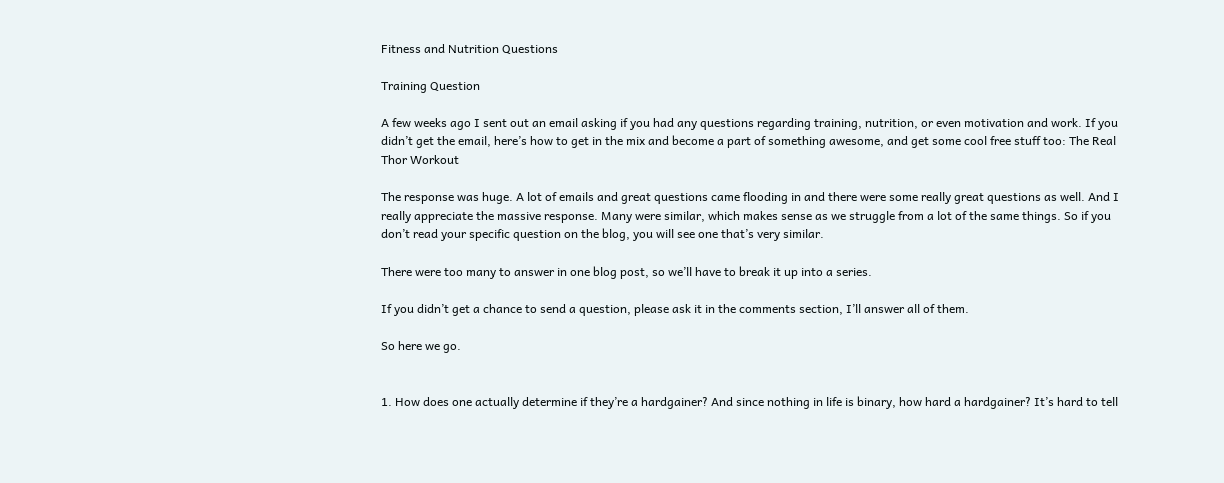Fitness and Nutrition Questions

Training Question

A few weeks ago I sent out an email asking if you had any questions regarding training, nutrition, or even motivation and work. If you didn’t get the email, here’s how to get in the mix and become a part of something awesome, and get some cool free stuff too: The Real Thor Workout

The response was huge. A lot of emails and great questions came flooding in and there were some really great questions as well. And I really appreciate the massive response. Many were similar, which makes sense as we struggle from a lot of the same things. So if you don’t read your specific question on the blog, you will see one that’s very similar.

There were too many to answer in one blog post, so we’ll have to break it up into a series.

If you didn’t get a chance to send a question, please ask it in the comments section, I’ll answer all of them.

So here we go.


1. How does one actually determine if they’re a hardgainer? And since nothing in life is binary, how hard a hardgainer? It’s hard to tell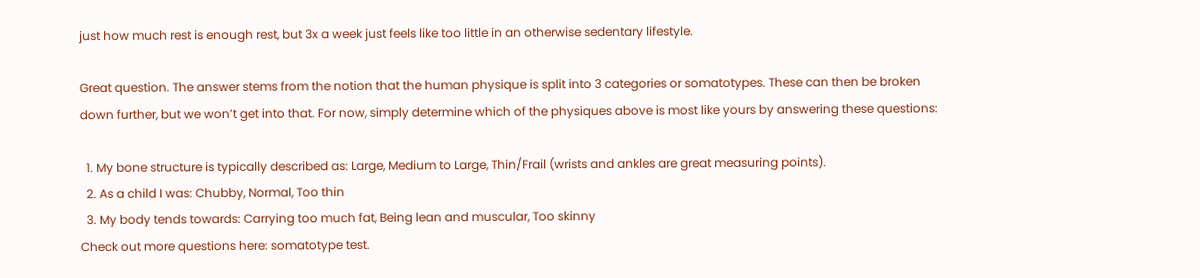just how much rest is enough rest, but 3x a week just feels like too little in an otherwise sedentary lifestyle.

Great question. The answer stems from the notion that the human physique is split into 3 categories or somatotypes. These can then be broken down further, but we won’t get into that. For now, simply determine which of the physiques above is most like yours by answering these questions:

  1. My bone structure is typically described as: Large, Medium to Large, Thin/Frail (wrists and ankles are great measuring points).
  2. As a child I was: Chubby, Normal, Too thin
  3. My body tends towards: Carrying too much fat, Being lean and muscular, Too skinny
Check out more questions here: somatotype test.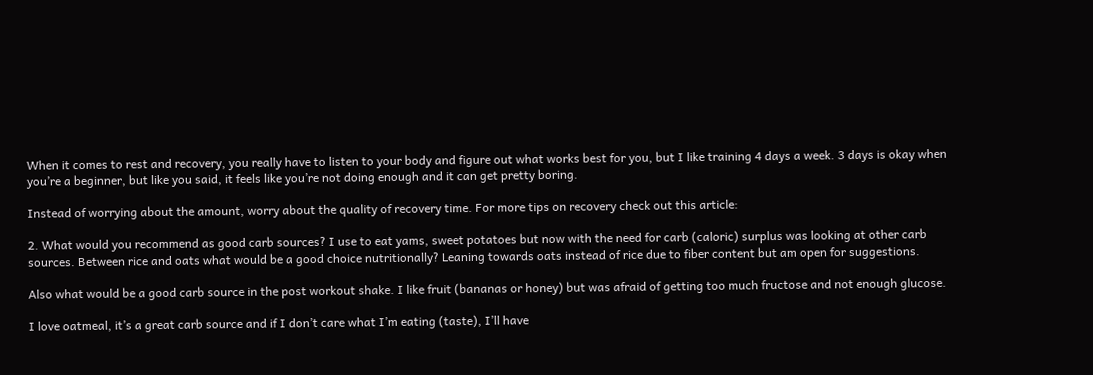When it comes to rest and recovery, you really have to listen to your body and figure out what works best for you, but I like training 4 days a week. 3 days is okay when you’re a beginner, but like you said, it feels like you’re not doing enough and it can get pretty boring.

Instead of worrying about the amount, worry about the quality of recovery time. For more tips on recovery check out this article:

2. What would you recommend as good carb sources? I use to eat yams, sweet potatoes but now with the need for carb (caloric) surplus was looking at other carb sources. Between rice and oats what would be a good choice nutritionally? Leaning towards oats instead of rice due to fiber content but am open for suggestions.

Also what would be a good carb source in the post workout shake. I like fruit (bananas or honey) but was afraid of getting too much fructose and not enough glucose.

I love oatmeal, it’s a great carb source and if I don’t care what I’m eating (taste), I’ll have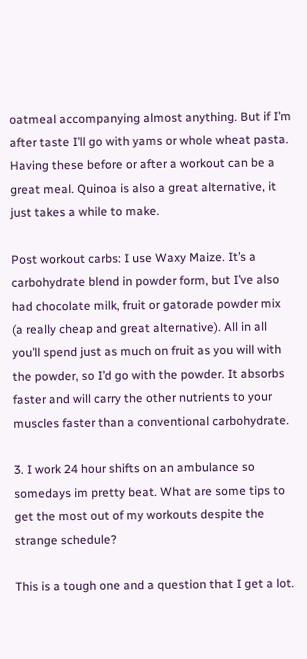oatmeal accompanying almost anything. But if I’m after taste I’ll go with yams or whole wheat pasta. Having these before or after a workout can be a great meal. Quinoa is also a great alternative, it just takes a while to make.

Post workout carbs: I use Waxy Maize. It’s a carbohydrate blend in powder form, but I’ve also had chocolate milk, fruit or gatorade powder mix (a really cheap and great alternative). All in all you’ll spend just as much on fruit as you will with the powder, so I’d go with the powder. It absorbs faster and will carry the other nutrients to your muscles faster than a conventional carbohydrate.

3. I work 24 hour shifts on an ambulance so somedays im pretty beat. What are some tips to get the most out of my workouts despite the strange schedule?

This is a tough one and a question that I get a lot.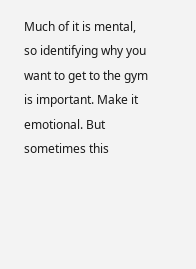Much of it is mental, so identifying why you want to get to the gym is important. Make it emotional. But sometimes this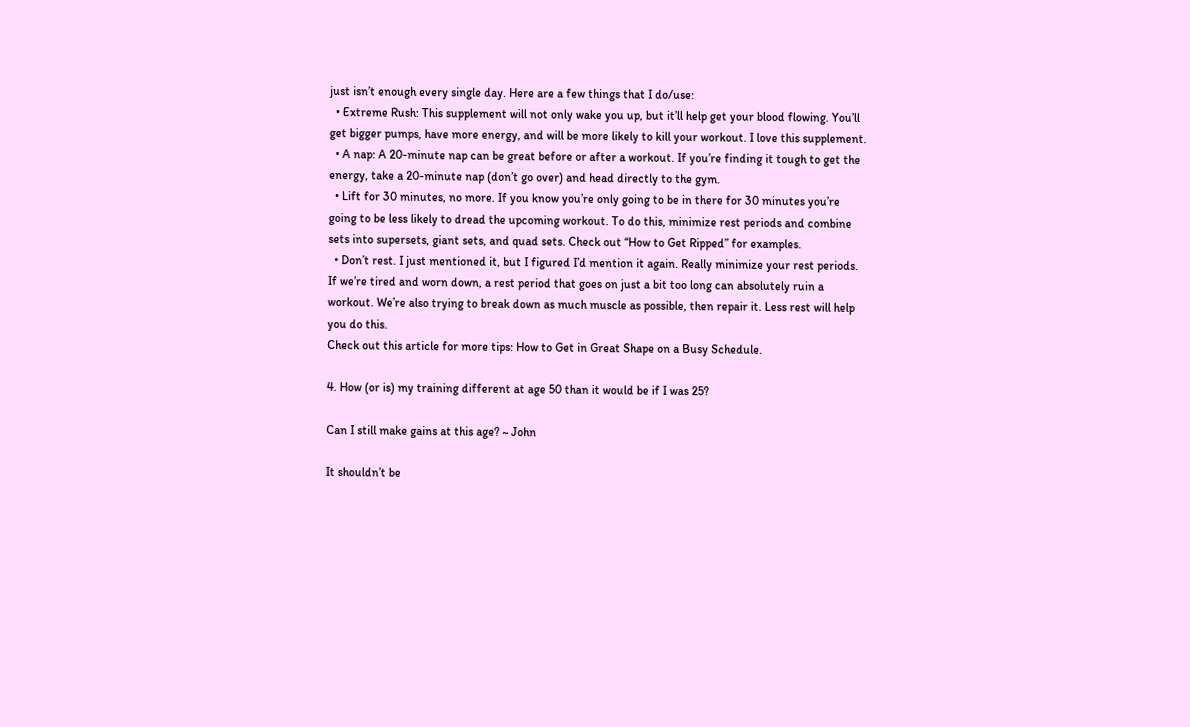just isn’t enough every single day. Here are a few things that I do/use:
  • Extreme Rush: This supplement will not only wake you up, but it’ll help get your blood flowing. You’ll get bigger pumps, have more energy, and will be more likely to kill your workout. I love this supplement.
  • A nap: A 20-minute nap can be great before or after a workout. If you’re finding it tough to get the energy, take a 20-minute nap (don’t go over) and head directly to the gym.
  • Lift for 30 minutes, no more. If you know you’re only going to be in there for 30 minutes you’re going to be less likely to dread the upcoming workout. To do this, minimize rest periods and combine sets into supersets, giant sets, and quad sets. Check out “How to Get Ripped” for examples.
  • Don’t rest. I just mentioned it, but I figured I’d mention it again. Really minimize your rest periods. If we’re tired and worn down, a rest period that goes on just a bit too long can absolutely ruin a workout. We’re also trying to break down as much muscle as possible, then repair it. Less rest will help you do this.
Check out this article for more tips: How to Get in Great Shape on a Busy Schedule.

4. How (or is) my training different at age 50 than it would be if I was 25?

Can I still make gains at this age? ~ John

It shouldn’t be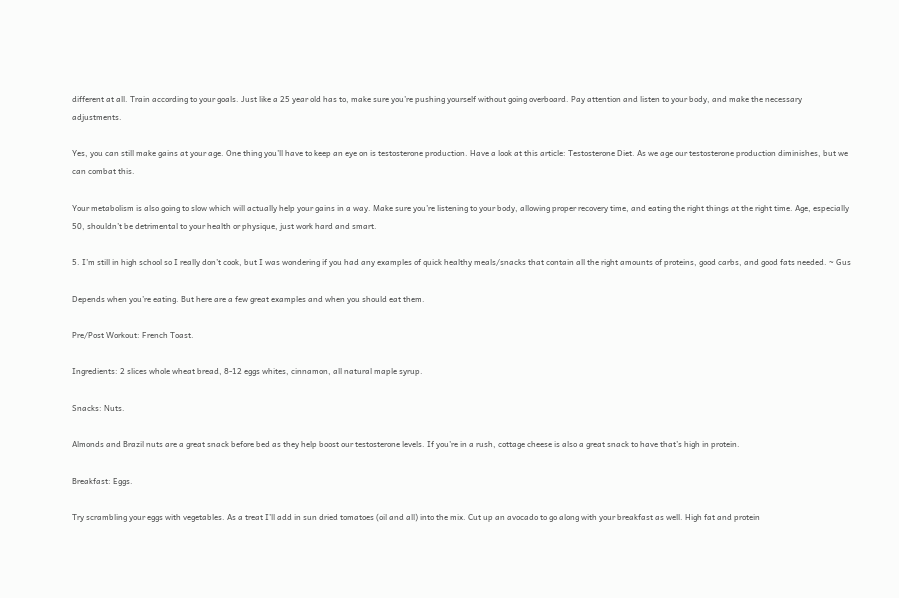different at all. Train according to your goals. Just like a 25 year old has to, make sure you’re pushing yourself without going overboard. Pay attention and listen to your body, and make the necessary adjustments.

Yes, you can still make gains at your age. One thing you’ll have to keep an eye on is testosterone production. Have a look at this article: Testosterone Diet. As we age our testosterone production diminishes, but we can combat this.

Your metabolism is also going to slow which will actually help your gains in a way. Make sure you’re listening to your body, allowing proper recovery time, and eating the right things at the right time. Age, especially 50, shouldn’t be detrimental to your health or physique, just work hard and smart.

5. I’m still in high school so I really don’t cook, but I was wondering if you had any examples of quick healthy meals/snacks that contain all the right amounts of proteins, good carbs, and good fats needed. ~ Gus

Depends when you’re eating. But here are a few great examples and when you should eat them.

Pre/Post Workout: French Toast.

Ingredients: 2 slices whole wheat bread, 8-12 eggs whites, cinnamon, all natural maple syrup.

Snacks: Nuts.

Almonds and Brazil nuts are a great snack before bed as they help boost our testosterone levels. If you’re in a rush, cottage cheese is also a great snack to have that’s high in protein.

Breakfast: Eggs.

Try scrambling your eggs with vegetables. As a treat I’ll add in sun dried tomatoes (oil and all) into the mix. Cut up an avocado to go along with your breakfast as well. High fat and protein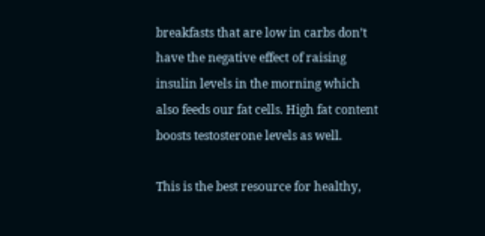breakfasts that are low in carbs don’t have the negative effect of raising insulin levels in the morning which also feeds our fat cells. High fat content boosts testosterone levels as well.

This is the best resource for healthy,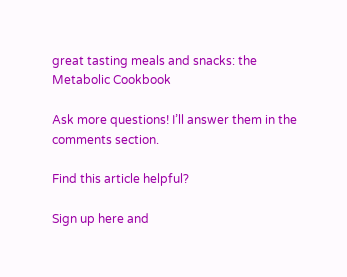great tasting meals and snacks: the Metabolic Cookbook

Ask more questions! I’ll answer them in the comments section.

Find this article helpful?

Sign up here and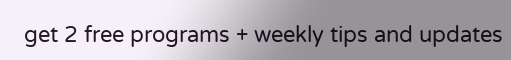get 2 free programs + weekly tips and updates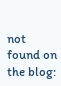not found on the blog: